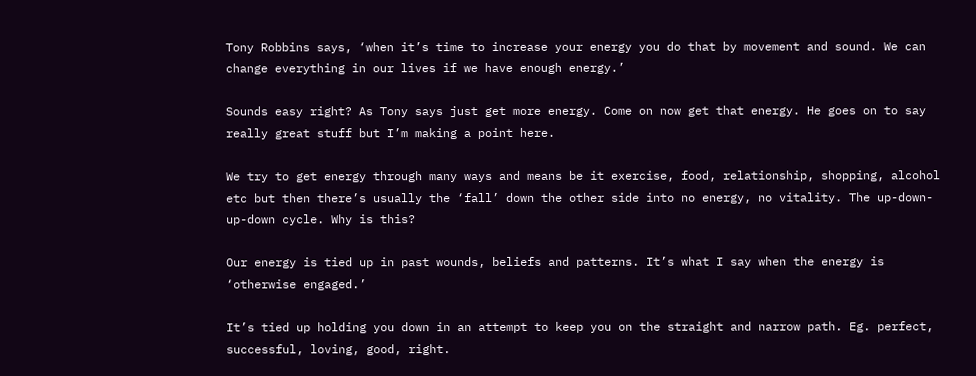Tony Robbins says, ‘when it’s time to increase your energy you do that by movement and sound. We can change everything in our lives if we have enough energy.’

Sounds easy right? As Tony says just get more energy. Come on now get that energy. He goes on to say really great stuff but I’m making a point here.

We try to get energy through many ways and means be it exercise, food, relationship, shopping, alcohol etc but then there’s usually the ‘fall’ down the other side into no energy, no vitality. The up-down-up-down cycle. Why is this?

Our energy is tied up in past wounds, beliefs and patterns. It’s what I say when the energy is  ‘otherwise engaged.’

It’s tied up holding you down in an attempt to keep you on the straight and narrow path. Eg. perfect, successful, loving, good, right.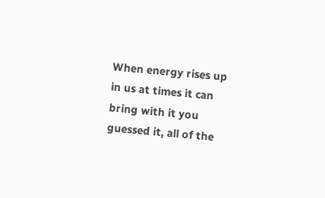When energy rises up in us at times it can bring with it you guessed it, all of the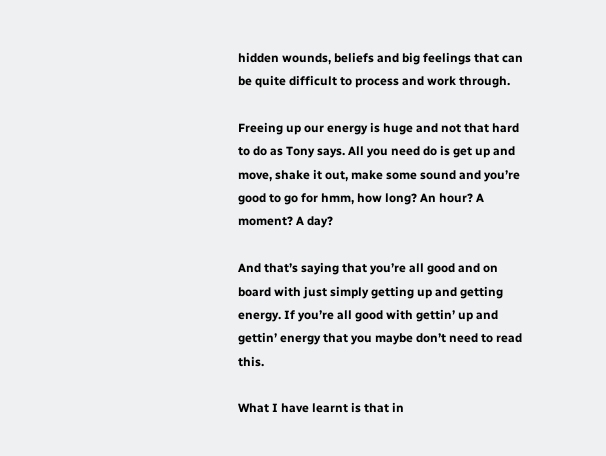hidden wounds, beliefs and big feelings that can be quite difficult to process and work through.

Freeing up our energy is huge and not that hard to do as Tony says. All you need do is get up and move, shake it out, make some sound and you’re good to go for hmm, how long? An hour? A moment? A day?

And that’s saying that you’re all good and on board with just simply getting up and getting energy. If you’re all good with gettin’ up and gettin’ energy that you maybe don’t need to read this.

What I have learnt is that in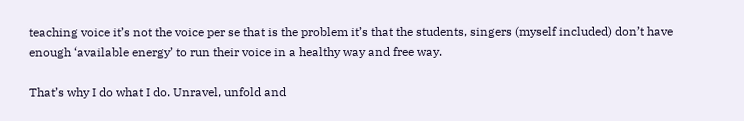teaching voice it’s not the voice per se that is the problem it’s that the students, singers (myself included) don’t have enough ‘available energy’ to run their voice in a healthy way and free way.

That’s why I do what I do. Unravel, unfold and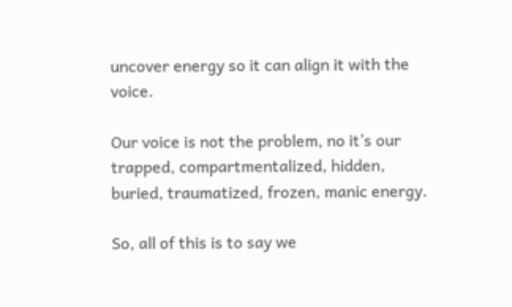uncover energy so it can align it with the voice.

Our voice is not the problem, no it’s our trapped, compartmentalized, hidden, buried, traumatized, frozen, manic energy.

So, all of this is to say we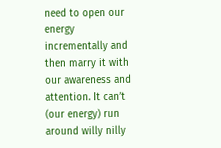need to open our energy incrementally and then marry it with our awareness and attention. It can’t (our energy) run around willy nilly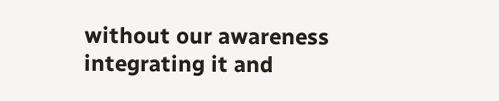without our awareness integrating it and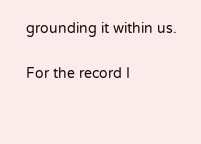grounding it within us.

For the record I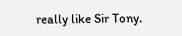really like Sir Tony.